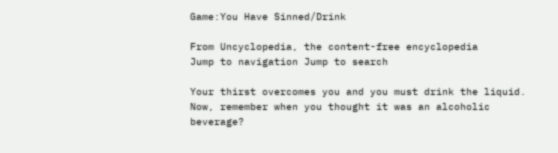Game:You Have Sinned/Drink

From Uncyclopedia, the content-free encyclopedia
Jump to navigation Jump to search

Your thirst overcomes you and you must drink the liquid. Now, remember when you thought it was an alcoholic beverage?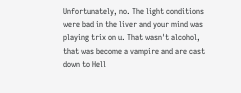Unfortunately, no. The light conditions were bad in the liver and your mind was playing trix on u. That wasn't alcohol, that was become a vampire and are cast down to Hell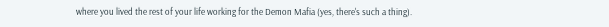where you lived the rest of your life working for the Demon Mafia (yes, there's such a thing).